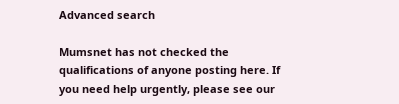Advanced search

Mumsnet has not checked the qualifications of anyone posting here. If you need help urgently, please see our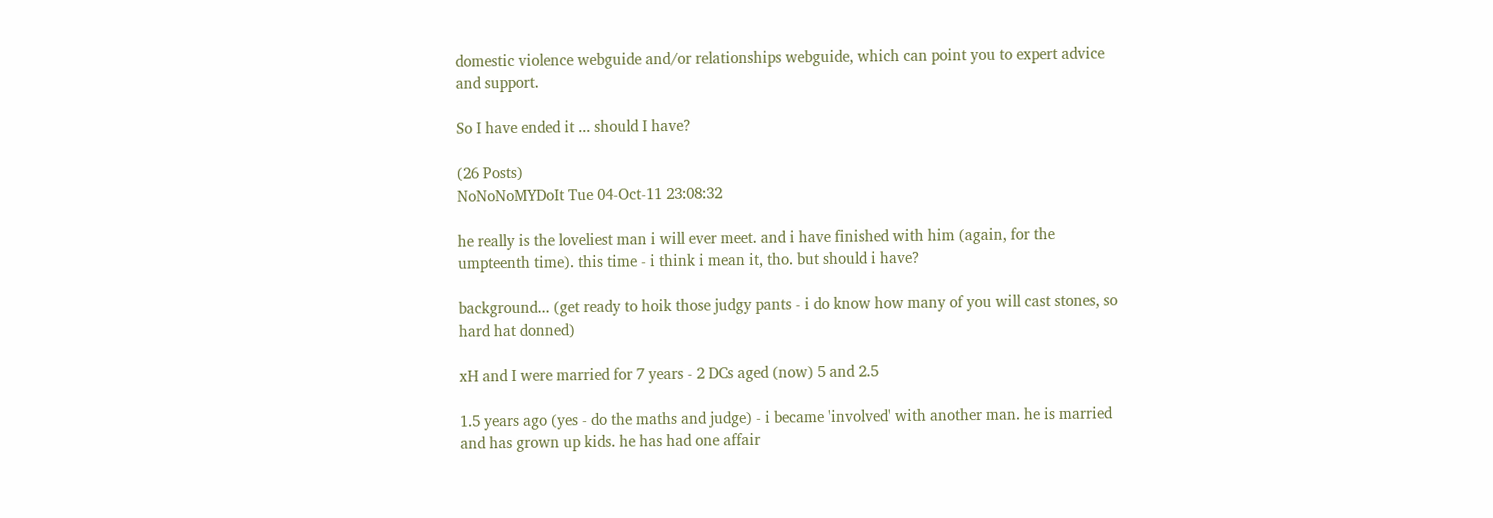domestic violence webguide and/or relationships webguide, which can point you to expert advice and support.

So I have ended it ... should I have?

(26 Posts)
NoNoNoMYDoIt Tue 04-Oct-11 23:08:32

he really is the loveliest man i will ever meet. and i have finished with him (again, for the umpteenth time). this time - i think i mean it, tho. but should i have?

background... (get ready to hoik those judgy pants - i do know how many of you will cast stones, so hard hat donned)

xH and I were married for 7 years - 2 DCs aged (now) 5 and 2.5

1.5 years ago (yes - do the maths and judge) - i became 'involved' with another man. he is married and has grown up kids. he has had one affair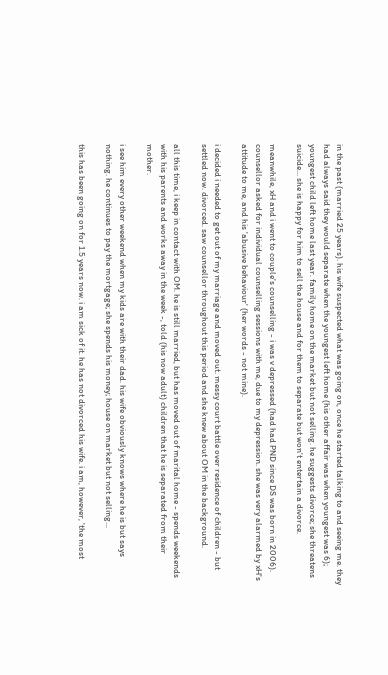in the past (married 25 years). his wife suspected what was going on, once he started talking to and seeing me. they had always said they would separate when the youngest left home (his other affair was when youngest was 6); youngest child left home last year. family home on the market but not selling. he suggests divorce; she threatens suicide... she is happy for him to sell the house and for them to separate but won't entertain a divorce.

meanwhile, xH and i went to couple's counselling - i was v depressed (had had PND since DS was born in 2006). counsellor asked for individual counselling sessions with me, due to my depression. she was very alarmed by xH's attitude to me, and his 'abusive behaviour' (her words - not mine).

i decided i needed to get out of my marriage and moved out. messy court battle over residence of children - but settled now. divorced. saw counsellor throughout this period and she knew about OM in the background.

all this time, i keep in contact with OM. he is still married, but has moved out of marital home - spends weekends with his parents and works away in the week -, told (his now adult) children that he is separated from their mother.

i see him every other weekend when my kids are with their dad. his wife obviously knows where he is but says nothing. he continues to pay the mortgage; she spends his money; house on market but not selling...

this has been going on for 1.5 years now. i am sick of it. he has not divorced his wife. i am, however, 'the most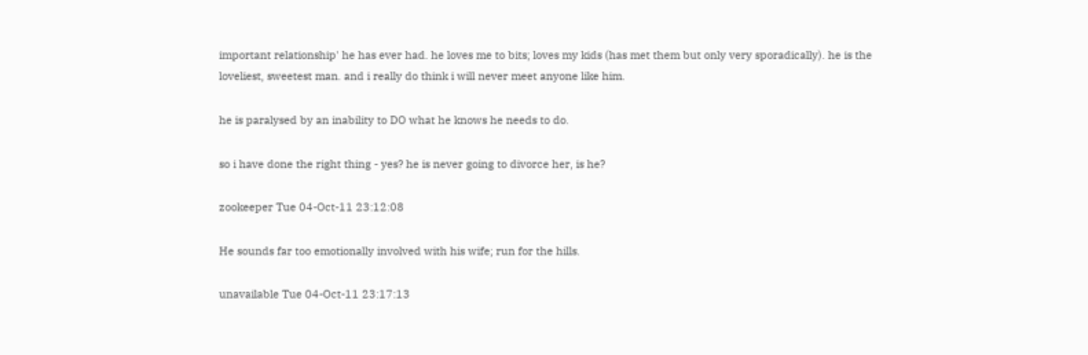important relationship' he has ever had. he loves me to bits; loves my kids (has met them but only very sporadically). he is the loveliest, sweetest man. and i really do think i will never meet anyone like him.

he is paralysed by an inability to DO what he knows he needs to do.

so i have done the right thing - yes? he is never going to divorce her, is he?

zookeeper Tue 04-Oct-11 23:12:08

He sounds far too emotionally involved with his wife; run for the hills.

unavailable Tue 04-Oct-11 23:17:13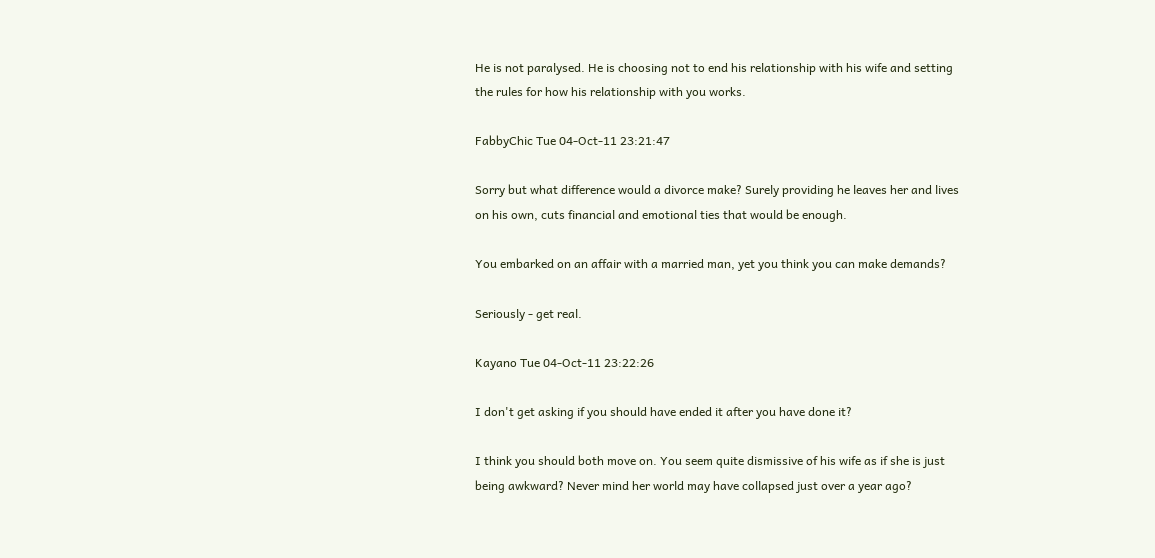He is not paralysed. He is choosing not to end his relationship with his wife and setting the rules for how his relationship with you works.

FabbyChic Tue 04-Oct-11 23:21:47

Sorry but what difference would a divorce make? Surely providing he leaves her and lives on his own, cuts financial and emotional ties that would be enough.

You embarked on an affair with a married man, yet you think you can make demands?

Seriously - get real.

Kayano Tue 04-Oct-11 23:22:26

I don't get asking if you should have ended it after you have done it?

I think you should both move on. You seem quite dismissive of his wife as if she is just being awkward? Never mind her world may have collapsed just over a year ago?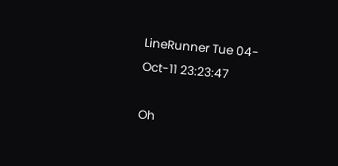LineRunner Tue 04-Oct-11 23:23:47

Oh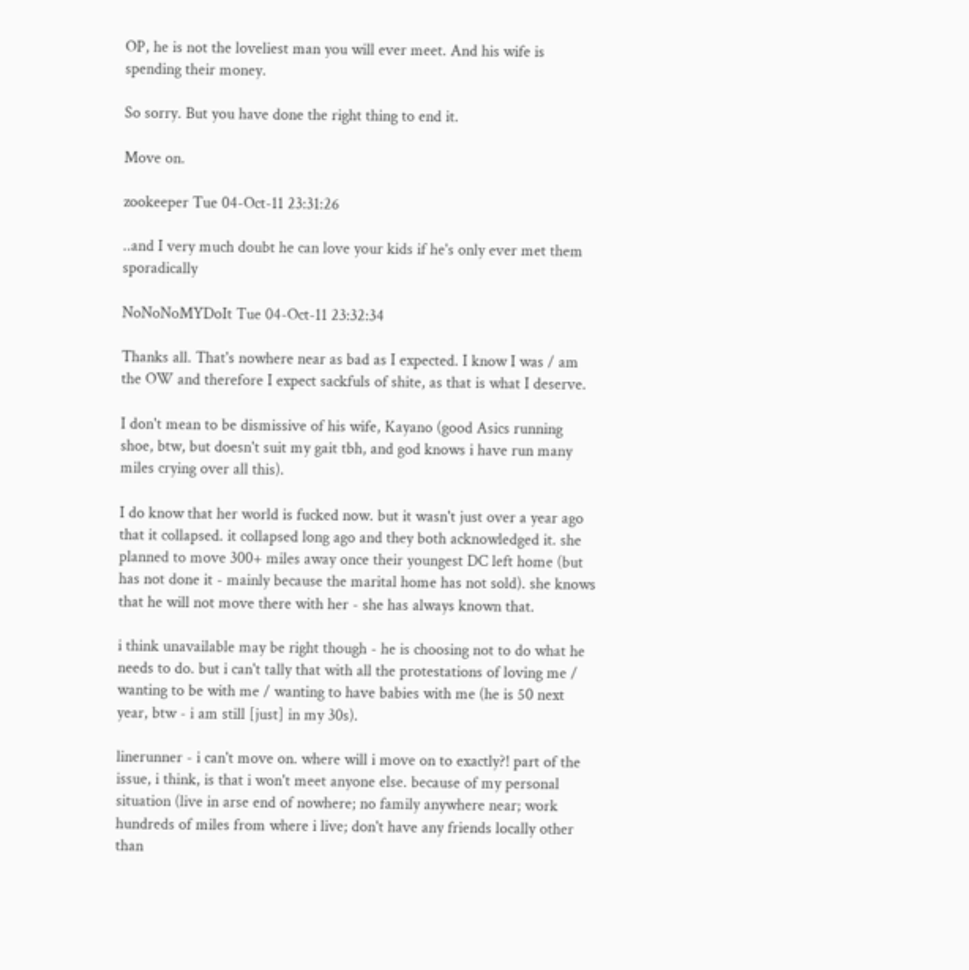OP, he is not the loveliest man you will ever meet. And his wife is spending their money.

So sorry. But you have done the right thing to end it.

Move on.

zookeeper Tue 04-Oct-11 23:31:26

..and I very much doubt he can love your kids if he's only ever met them sporadically

NoNoNoMYDoIt Tue 04-Oct-11 23:32:34

Thanks all. That's nowhere near as bad as I expected. I know I was / am the OW and therefore I expect sackfuls of shite, as that is what I deserve.

I don't mean to be dismissive of his wife, Kayano (good Asics running shoe, btw, but doesn't suit my gait tbh, and god knows i have run many miles crying over all this).

I do know that her world is fucked now. but it wasn't just over a year ago that it collapsed. it collapsed long ago and they both acknowledged it. she planned to move 300+ miles away once their youngest DC left home (but has not done it - mainly because the marital home has not sold). she knows that he will not move there with her - she has always known that.

i think unavailable may be right though - he is choosing not to do what he needs to do. but i can't tally that with all the protestations of loving me / wanting to be with me / wanting to have babies with me (he is 50 next year, btw - i am still [just] in my 30s).

linerunner - i can't move on. where will i move on to exactly?! part of the issue, i think, is that i won't meet anyone else. because of my personal situation (live in arse end of nowhere; no family anywhere near; work hundreds of miles from where i live; don't have any friends locally other than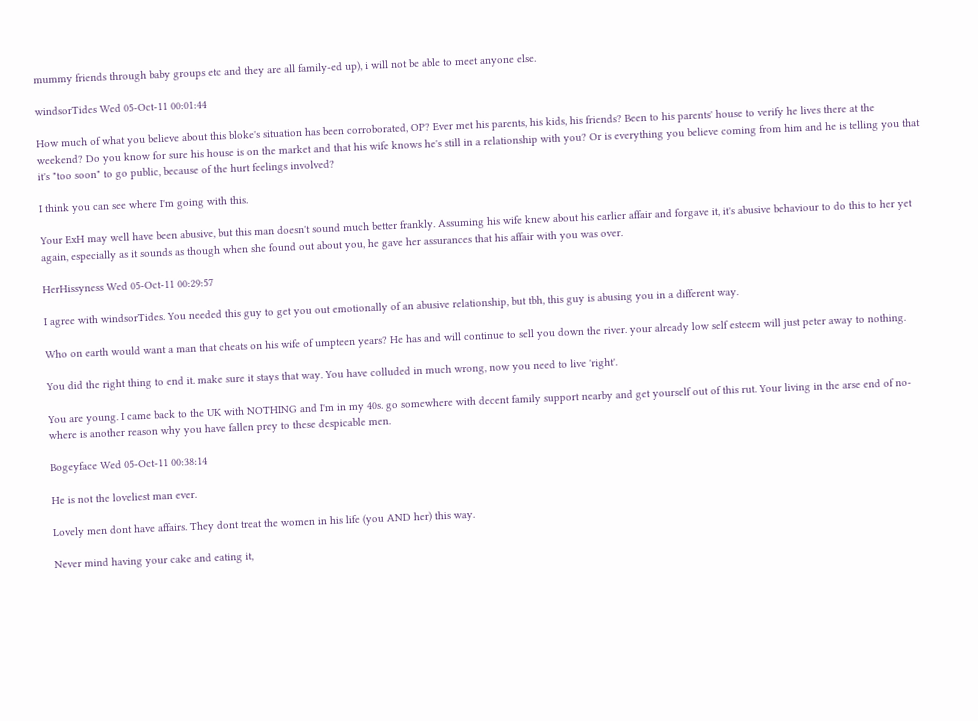mummy friends through baby groups etc and they are all family-ed up), i will not be able to meet anyone else.

windsorTides Wed 05-Oct-11 00:01:44

How much of what you believe about this bloke's situation has been corroborated, OP? Ever met his parents, his kids, his friends? Been to his parents' house to verify he lives there at the weekend? Do you know for sure his house is on the market and that his wife knows he's still in a relationship with you? Or is everything you believe coming from him and he is telling you that it's "too soon" to go public, because of the hurt feelings involved?

I think you can see where I'm going with this.

Your ExH may well have been abusive, but this man doesn't sound much better frankly. Assuming his wife knew about his earlier affair and forgave it, it's abusive behaviour to do this to her yet again, especially as it sounds as though when she found out about you, he gave her assurances that his affair with you was over.

HerHissyness Wed 05-Oct-11 00:29:57

I agree with windsorTides. You needed this guy to get you out emotionally of an abusive relationship, but tbh, this guy is abusing you in a different way.

Who on earth would want a man that cheats on his wife of umpteen years? He has and will continue to sell you down the river. your already low self esteem will just peter away to nothing.

You did the right thing to end it. make sure it stays that way. You have colluded in much wrong, now you need to live 'right'.

You are young. I came back to the UK with NOTHING and I'm in my 40s. go somewhere with decent family support nearby and get yourself out of this rut. Your living in the arse end of no-where is another reason why you have fallen prey to these despicable men.

Bogeyface Wed 05-Oct-11 00:38:14

He is not the loveliest man ever.

Lovely men dont have affairs. They dont treat the women in his life (you AND her) this way.

Never mind having your cake and eating it,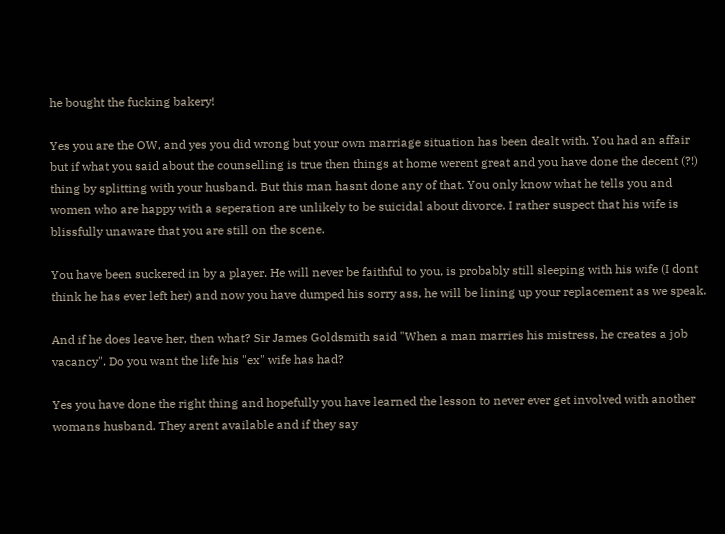he bought the fucking bakery!

Yes you are the OW, and yes you did wrong but your own marriage situation has been dealt with. You had an affair but if what you said about the counselling is true then things at home werent great and you have done the decent (?!) thing by splitting with your husband. But this man hasnt done any of that. You only know what he tells you and women who are happy with a seperation are unlikely to be suicidal about divorce. I rather suspect that his wife is blissfully unaware that you are still on the scene.

You have been suckered in by a player. He will never be faithful to you, is probably still sleeping with his wife (I dont think he has ever left her) and now you have dumped his sorry ass, he will be lining up your replacement as we speak.

And if he does leave her, then what? Sir James Goldsmith said "When a man marries his mistress, he creates a job vacancy". Do you want the life his "ex" wife has had?

Yes you have done the right thing and hopefully you have learned the lesson to never ever get involved with another womans husband. They arent available and if they say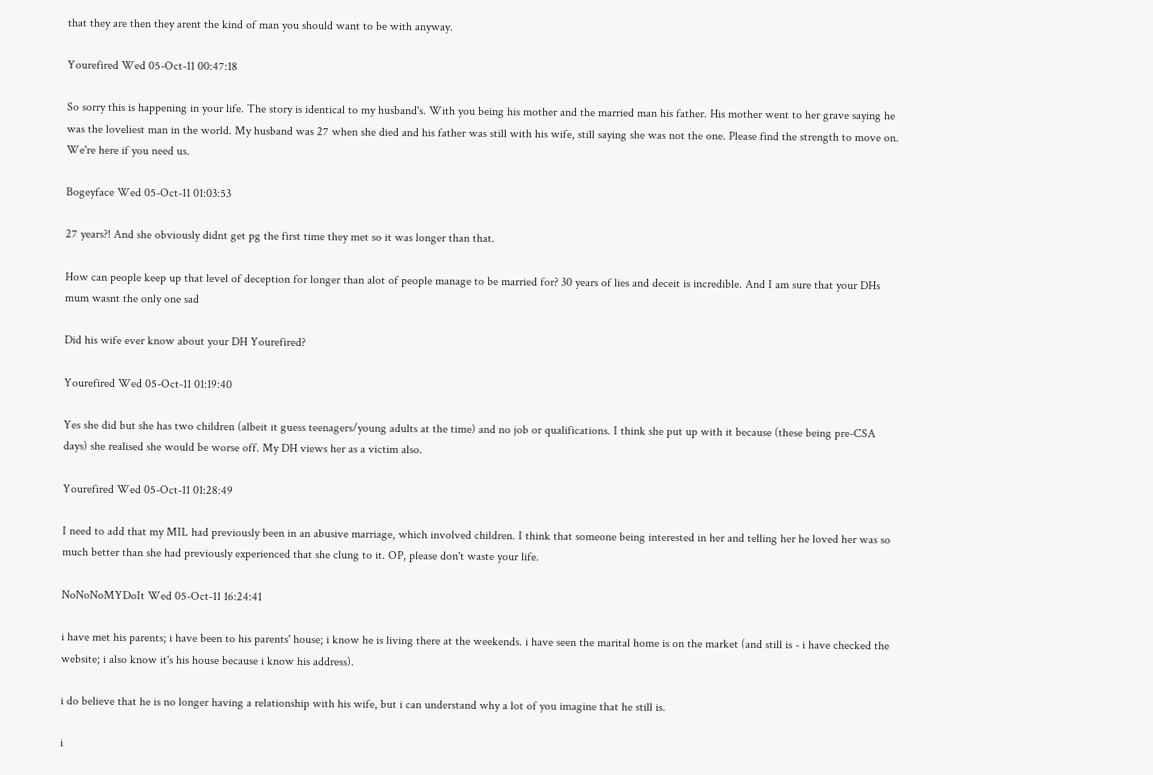that they are then they arent the kind of man you should want to be with anyway.

Yourefired Wed 05-Oct-11 00:47:18

So sorry this is happening in your life. The story is identical to my husband's. With you being his mother and the married man his father. His mother went to her grave saying he was the loveliest man in the world. My husband was 27 when she died and his father was still with his wife, still saying she was not the one. Please find the strength to move on. We're here if you need us.

Bogeyface Wed 05-Oct-11 01:03:53

27 years?! And she obviously didnt get pg the first time they met so it was longer than that.

How can people keep up that level of deception for longer than alot of people manage to be married for? 30 years of lies and deceit is incredible. And I am sure that your DHs mum wasnt the only one sad

Did his wife ever know about your DH Yourefired?

Yourefired Wed 05-Oct-11 01:19:40

Yes she did but she has two children (albeit it guess teenagers/young adults at the time) and no job or qualifications. I think she put up with it because (these being pre-CSA days) she realised she would be worse off. My DH views her as a victim also.

Yourefired Wed 05-Oct-11 01:28:49

I need to add that my MIL had previously been in an abusive marriage, which involved children. I think that someone being interested in her and telling her he loved her was so much better than she had previously experienced that she clung to it. OP, please don't waste your life.

NoNoNoMYDoIt Wed 05-Oct-11 16:24:41

i have met his parents; i have been to his parents' house; i know he is living there at the weekends. i have seen the marital home is on the market (and still is - i have checked the website; i also know it's his house because i know his address).

i do believe that he is no longer having a relationship with his wife, but i can understand why a lot of you imagine that he still is.

i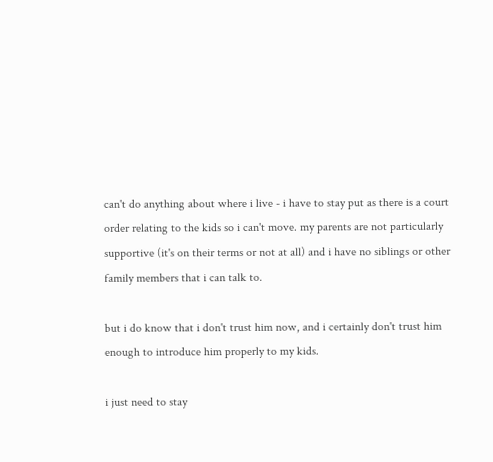can't do anything about where i live - i have to stay put as there is a court order relating to the kids so i can't move. my parents are not particularly supportive (it's on their terms or not at all) and i have no siblings or other family members that i can talk to.

but i do know that i don't trust him now, and i certainly don't trust him enough to introduce him properly to my kids.

i just need to stay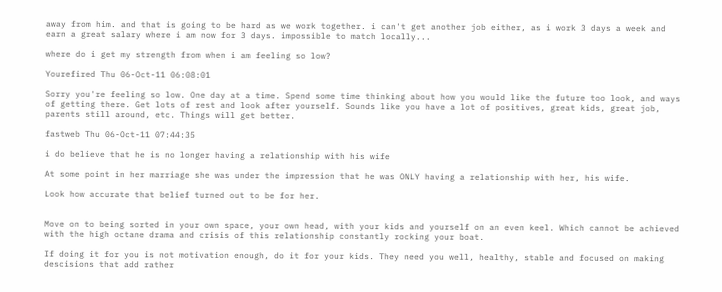away from him. and that is going to be hard as we work together. i can't get another job either, as i work 3 days a week and earn a great salary where i am now for 3 days. impossible to match locally...

where do i get my strength from when i am feeling so low?

Yourefired Thu 06-Oct-11 06:08:01

Sorry you're feeling so low. One day at a time. Spend some time thinking about how you would like the future too look, and ways of getting there. Get lots of rest and look after yourself. Sounds like you have a lot of positives, great kids, great job, parents still around, etc. Things will get better.

fastweb Thu 06-Oct-11 07:44:35

i do believe that he is no longer having a relationship with his wife

At some point in her marriage she was under the impression that he was ONLY having a relationship with her, his wife.

Look how accurate that belief turned out to be for her.


Move on to being sorted in your own space, your own head, with your kids and yourself on an even keel. Which cannot be achieved with the high octane drama and crisis of this relationship constantly rocking your boat.

If doing it for you is not motivation enough, do it for your kids. They need you well, healthy, stable and focused on making descisions that add rather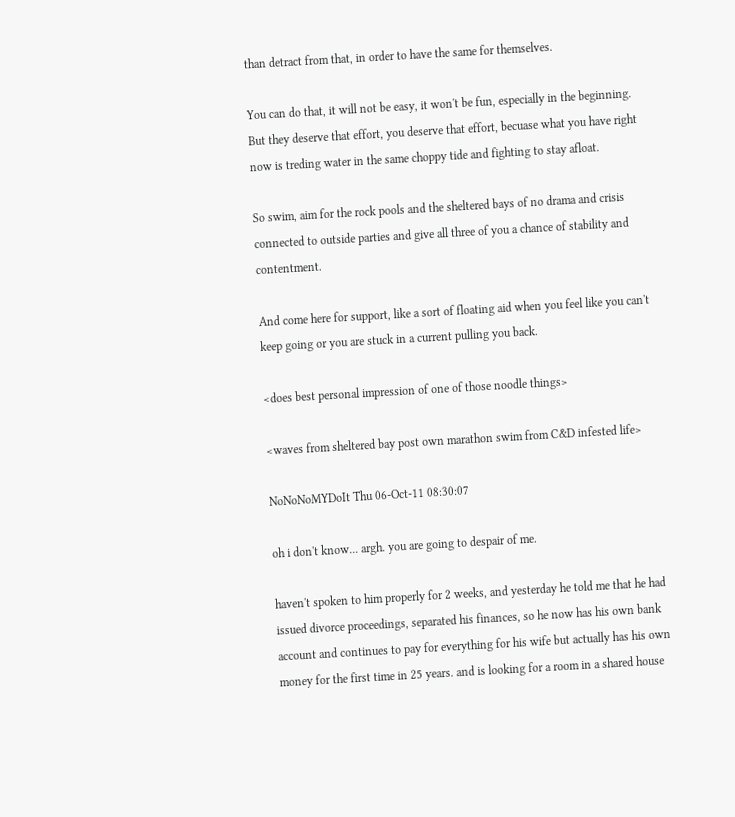than detract from that, in order to have the same for themselves.

You can do that, it will not be easy, it won't be fun, especially in the beginning. But they deserve that effort, you deserve that effort, becuase what you have right now is treding water in the same choppy tide and fighting to stay afloat.

So swim, aim for the rock pools and the sheltered bays of no drama and crisis connected to outside parties and give all three of you a chance of stability and contentment.

And come here for support, like a sort of floating aid when you feel like you can't keep going or you are stuck in a current pulling you back.

<does best personal impression of one of those noodle things>

<waves from sheltered bay post own marathon swim from C&D infested life>

NoNoNoMYDoIt Thu 06-Oct-11 08:30:07

oh i don't know... argh. you are going to despair of me.

haven't spoken to him properly for 2 weeks, and yesterday he told me that he had issued divorce proceedings, separated his finances, so he now has his own bank account and continues to pay for everything for his wife but actually has his own money for the first time in 25 years. and is looking for a room in a shared house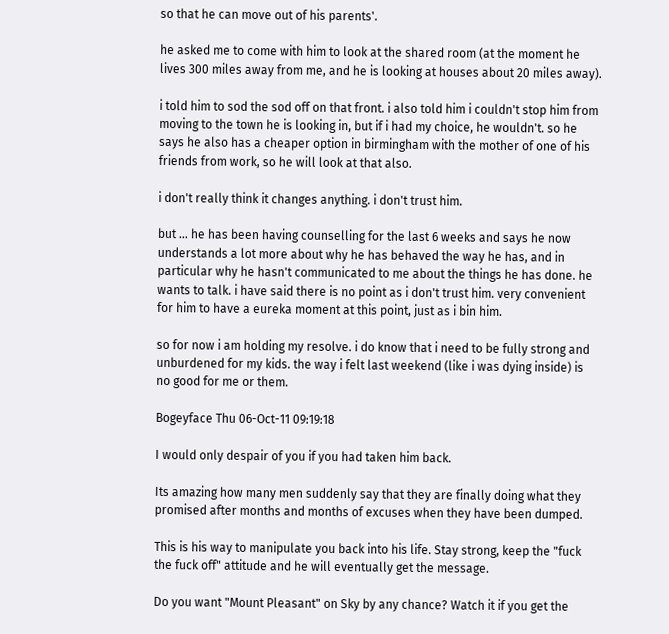so that he can move out of his parents'.

he asked me to come with him to look at the shared room (at the moment he lives 300 miles away from me, and he is looking at houses about 20 miles away).

i told him to sod the sod off on that front. i also told him i couldn't stop him from moving to the town he is looking in, but if i had my choice, he wouldn't. so he says he also has a cheaper option in birmingham with the mother of one of his friends from work, so he will look at that also.

i don't really think it changes anything. i don't trust him.

but ... he has been having counselling for the last 6 weeks and says he now understands a lot more about why he has behaved the way he has, and in particular why he hasn't communicated to me about the things he has done. he wants to talk. i have said there is no point as i don't trust him. very convenient for him to have a eureka moment at this point, just as i bin him.

so for now i am holding my resolve. i do know that i need to be fully strong and unburdened for my kids. the way i felt last weekend (like i was dying inside) is no good for me or them.

Bogeyface Thu 06-Oct-11 09:19:18

I would only despair of you if you had taken him back.

Its amazing how many men suddenly say that they are finally doing what they promised after months and months of excuses when they have been dumped.

This is his way to manipulate you back into his life. Stay strong, keep the "fuck the fuck off" attitude and he will eventually get the message.

Do you want "Mount Pleasant" on Sky by any chance? Watch it if you get the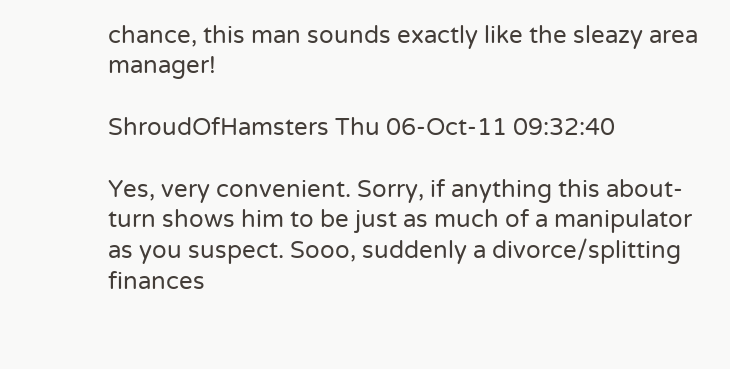chance, this man sounds exactly like the sleazy area manager!

ShroudOfHamsters Thu 06-Oct-11 09:32:40

Yes, very convenient. Sorry, if anything this about-turn shows him to be just as much of a manipulator as you suspect. Sooo, suddenly a divorce/splitting finances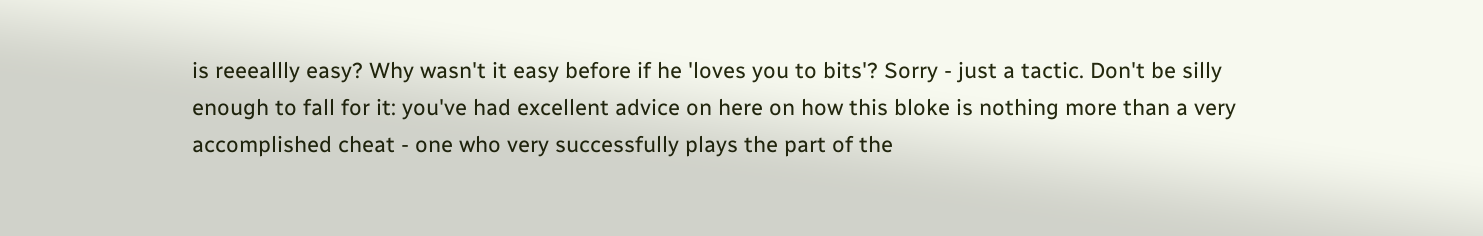is reeeallly easy? Why wasn't it easy before if he 'loves you to bits'? Sorry - just a tactic. Don't be silly enough to fall for it: you've had excellent advice on here on how this bloke is nothing more than a very accomplished cheat - one who very successfully plays the part of the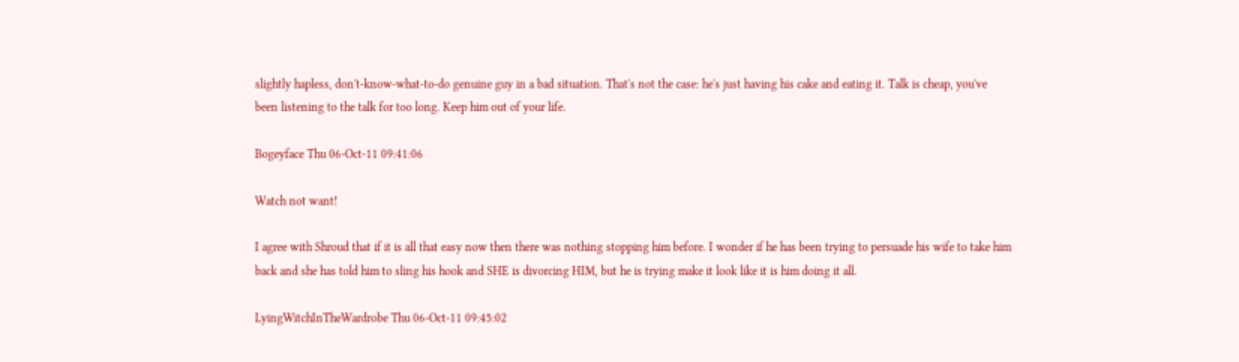slightly hapless, don't-know-what-to-do genuine guy in a bad situation. That's not the case: he's just having his cake and eating it. Talk is cheap, you've been listening to the talk for too long. Keep him out of your life.

Bogeyface Thu 06-Oct-11 09:41:06

Watch not want!

I agree with Shroud that if it is all that easy now then there was nothing stopping him before. I wonder if he has been trying to persuade his wife to take him back and she has told him to sling his hook and SHE is divorcing HIM, but he is trying make it look like it is him doing it all.

LyingWitchInTheWardrobe Thu 06-Oct-11 09:45:02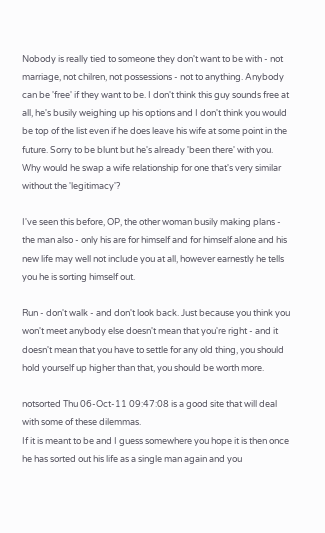Nobody is really tied to someone they don't want to be with - not marriage, not chilren, not possessions - not to anything. Anybody can be 'free' if they want to be. I don't think this guy sounds free at all, he's busily weighing up his options and I don't think you would be top of the list even if he does leave his wife at some point in the future. Sorry to be blunt but he's already 'been there' with you. Why would he swap a wife relationship for one that's very similar without the 'legitimacy'?

I've seen this before, OP, the other woman busily making plans - the man also - only his are for himself and for himself alone and his new life may well not include you at all, however earnestly he tells you he is sorting himself out.

Run - don't walk - and don't look back. Just because you think you won't meet anybody else doesn't mean that you're right - and it doesn't mean that you have to settle for any old thing, you should hold yourself up higher than that, you should be worth more.

notsorted Thu 06-Oct-11 09:47:08 is a good site that will deal with some of these dilemmas.
If it is meant to be and I guess somewhere you hope it is then once he has sorted out his life as a single man again and you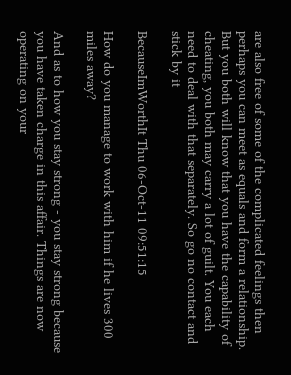are also free of some of the complicated feelings then perhaps you can meet as equals and form a relationship. But you both will know that you have the capability of cheating, you both may carry a lot of guilt. You each need to deal with that separately. So go no contact and stick by it

BecauseImWorthIt Thu 06-Oct-11 09:51:15

How do you manage to work with him if he lives 300 miles away?

And as to how you stay strong - you stay strong because you have taken charge in this affair. Things are now operating on your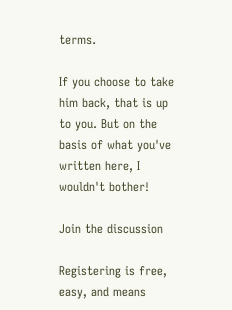terms.

If you choose to take him back, that is up to you. But on the basis of what you've written here, I wouldn't bother!

Join the discussion

Registering is free, easy, and means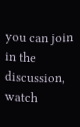you can join in the discussion, watch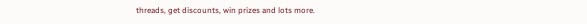threads, get discounts, win prizes and lots more.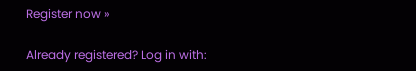Register now »

Already registered? Log in with: